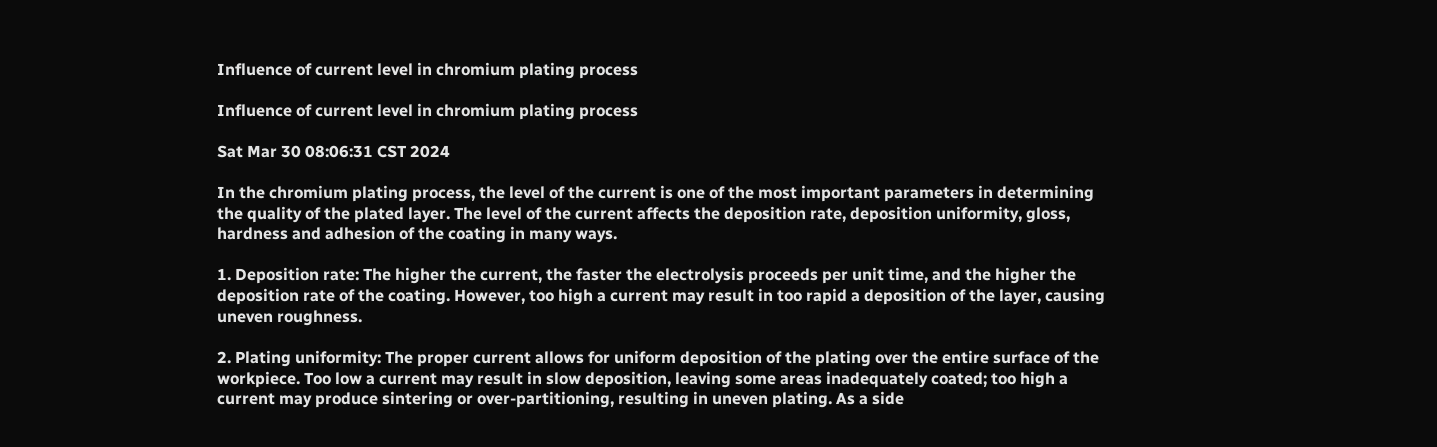Influence of current level in chromium plating process

Influence of current level in chromium plating process

Sat Mar 30 08:06:31 CST 2024

In the chromium plating process, the level of the current is one of the most important parameters in determining the quality of the plated layer. The level of the current affects the deposition rate, deposition uniformity, gloss, hardness and adhesion of the coating in many ways.

1. Deposition rate: The higher the current, the faster the electrolysis proceeds per unit time, and the higher the deposition rate of the coating. However, too high a current may result in too rapid a deposition of the layer, causing uneven roughness.

2. Plating uniformity: The proper current allows for uniform deposition of the plating over the entire surface of the workpiece. Too low a current may result in slow deposition, leaving some areas inadequately coated; too high a current may produce sintering or over-partitioning, resulting in uneven plating. As a side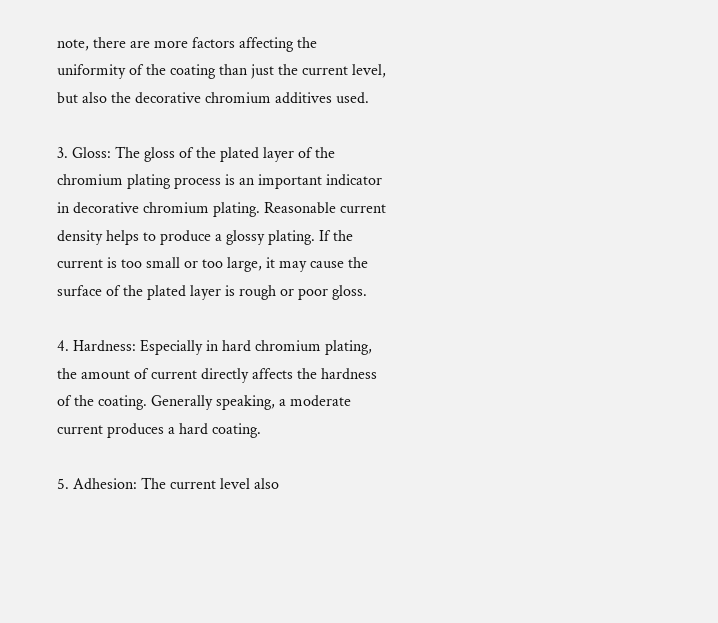note, there are more factors affecting the uniformity of the coating than just the current level, but also the decorative chromium additives used.

3. Gloss: The gloss of the plated layer of the chromium plating process is an important indicator in decorative chromium plating. Reasonable current density helps to produce a glossy plating. If the current is too small or too large, it may cause the surface of the plated layer is rough or poor gloss.

4. Hardness: Especially in hard chromium plating, the amount of current directly affects the hardness of the coating. Generally speaking, a moderate current produces a hard coating.

5. Adhesion: The current level also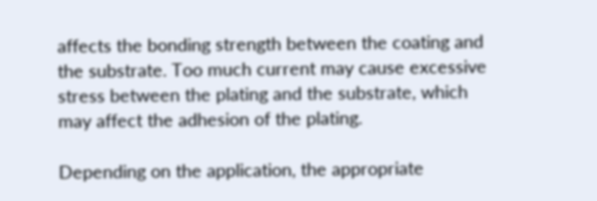affects the bonding strength between the coating and the substrate. Too much current may cause excessive stress between the plating and the substrate, which may affect the adhesion of the plating.

Depending on the application, the appropriate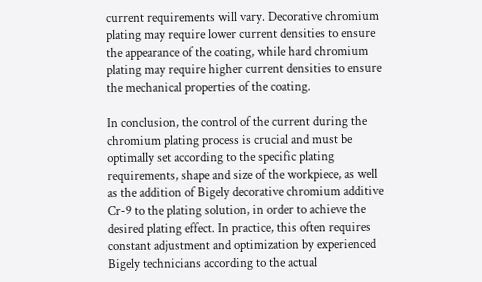current requirements will vary. Decorative chromium plating may require lower current densities to ensure the appearance of the coating, while hard chromium plating may require higher current densities to ensure the mechanical properties of the coating.

In conclusion, the control of the current during the chromium plating process is crucial and must be optimally set according to the specific plating requirements, shape and size of the workpiece, as well as the addition of Bigely decorative chromium additive Cr-9 to the plating solution, in order to achieve the desired plating effect. In practice, this often requires constant adjustment and optimization by experienced Bigely technicians according to the actual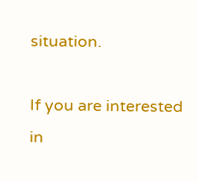situation.

If you are interested in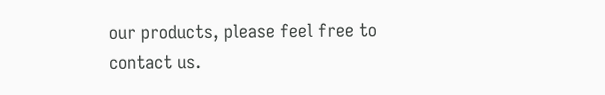our products, please feel free to contact us.